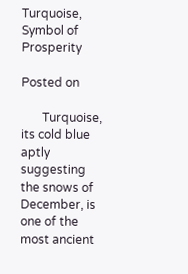Turquoise, Symbol of Prosperity

Posted on

       Turquoise, its cold blue aptly suggesting the snows of December, is one of the most ancient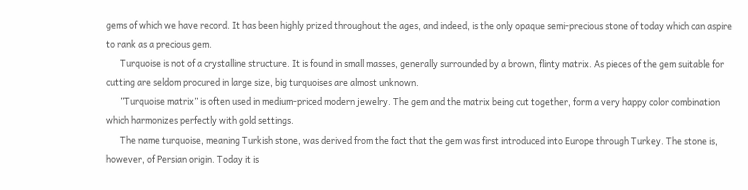gems of which we have record. It has been highly prized throughout the ages, and indeed, is the only opaque semi-precious stone of today which can aspire to rank as a precious gem.
       Turquoise is not of a crystalline structure. It is found in small masses, generally surrounded by a brown, flinty matrix. As pieces of the gem suitable for cutting are seldom procured in large size, big turquoises are almost unknown.
       ”Turquoise matrix” is often used in medium-priced modern jewelry. The gem and the matrix being cut together, form a very happy color combination which harmonizes perfectly with gold settings.
       The name turquoise, meaning Turkish stone, was derived from the fact that the gem was first introduced into Europe through Turkey. The stone is, however, of Persian origin. Today it is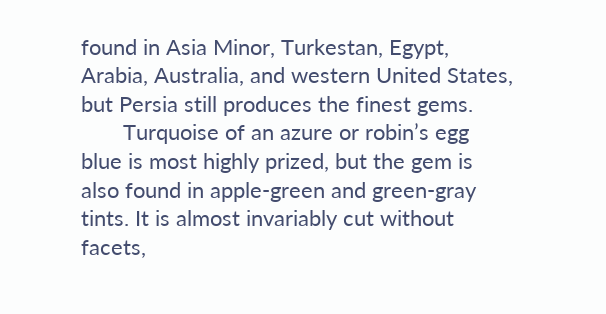found in Asia Minor, Turkestan, Egypt, Arabia, Australia, and western United States, but Persia still produces the finest gems.
       Turquoise of an azure or robin’s egg blue is most highly prized, but the gem is also found in apple-green and green-gray tints. It is almost invariably cut without facets,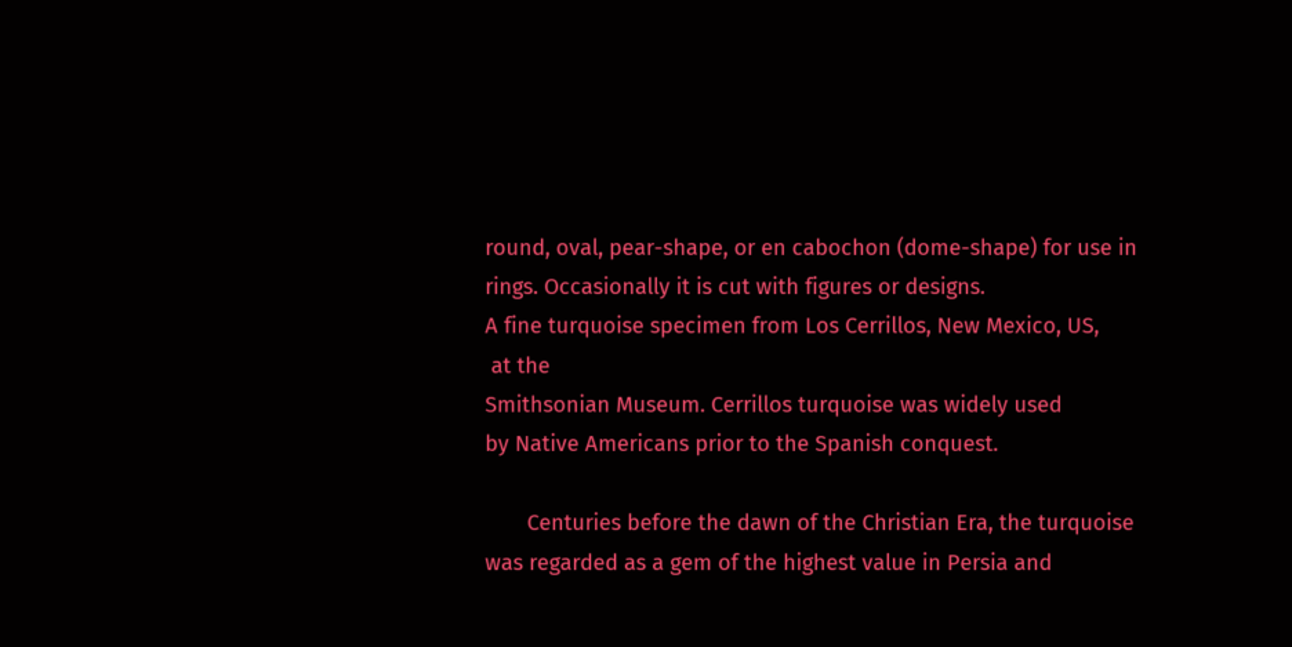round, oval, pear-shape, or en cabochon (dome-shape) for use in rings. Occasionally it is cut with figures or designs.
A fine turquoise specimen from Los Cerrillos, New Mexico, US,
 at the
Smithsonian Museum. Cerrillos turquoise was widely used
by Native Americans prior to the Spanish conquest.

       Centuries before the dawn of the Christian Era, the turquoise was regarded as a gem of the highest value in Persia and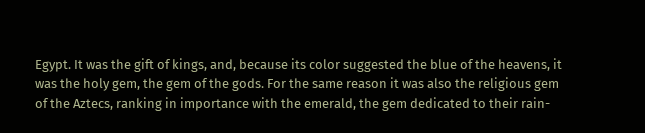Egypt. It was the gift of kings, and, because its color suggested the blue of the heavens, it was the holy gem, the gem of the gods. For the same reason it was also the religious gem of the Aztecs, ranking in importance with the emerald, the gem dedicated to their rain-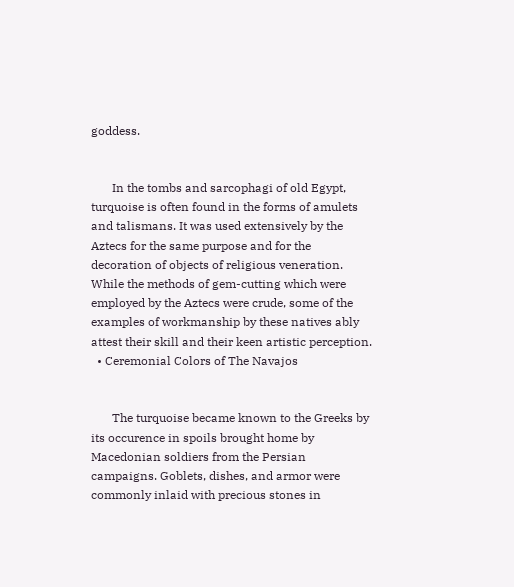goddess.


       In the tombs and sarcophagi of old Egypt, turquoise is often found in the forms of amulets and talismans. It was used extensively by the Aztecs for the same purpose and for the decoration of objects of religious veneration. While the methods of gem-cutting which were employed by the Aztecs were crude, some of the examples of workmanship by these natives ably attest their skill and their keen artistic perception.
  • Ceremonial Colors of The Navajos


       The turquoise became known to the Greeks by its occurence in spoils brought home by Macedonian soldiers from the Persian campaigns. Goblets, dishes, and armor were commonly inlaid with precious stones in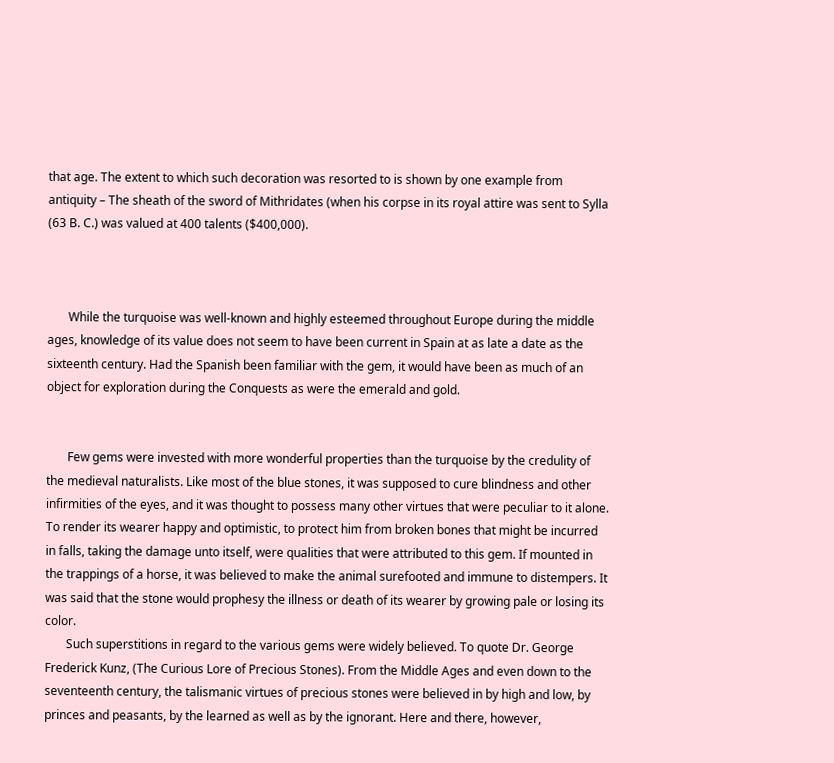that age. The extent to which such decoration was resorted to is shown by one example from antiquity – The sheath of the sword of Mithridates (when his corpse in its royal attire was sent to Sylla (63 B. C.) was valued at 400 talents ($400,000).



       While the turquoise was well-known and highly esteemed throughout Europe during the middle ages, knowledge of its value does not seem to have been current in Spain at as late a date as the sixteenth century. Had the Spanish been familiar with the gem, it would have been as much of an object for exploration during the Conquests as were the emerald and gold.


       Few gems were invested with more wonderful properties than the turquoise by the credulity of the medieval naturalists. Like most of the blue stones, it was supposed to cure blindness and other infirmities of the eyes, and it was thought to possess many other virtues that were peculiar to it alone. To render its wearer happy and optimistic, to protect him from broken bones that might be incurred in falls, taking the damage unto itself, were qualities that were attributed to this gem. If mounted in the trappings of a horse, it was believed to make the animal surefooted and immune to distempers. It was said that the stone would prophesy the illness or death of its wearer by growing pale or losing its color.
       Such superstitions in regard to the various gems were widely believed. To quote Dr. George Frederick Kunz, (The Curious Lore of Precious Stones). From the Middle Ages and even down to the seventeenth century, the talismanic virtues of precious stones were believed in by high and low, by princes and peasants, by the learned as well as by the ignorant. Here and there, however,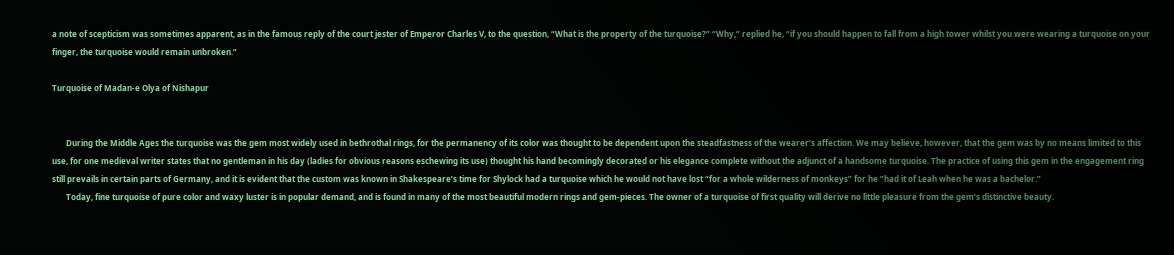a note of scepticism was sometimes apparent, as in the famous reply of the court jester of Emperor Charles V, to the question, “What is the property of the turquoise?” “Why,” replied he, “if you should happen to fall from a high tower whilst you were wearing a turquoise on your finger, the turquoise would remain unbroken.”

Turquoise of Madan-e Olya of Nishapur


       During the Middle Ages the turquoise was the gem most widely used in bethrothal rings, for the permanency of its color was thought to be dependent upon the steadfastness of the wearer’s affection. We may believe, however, that the gem was by no means limited to this use, for one medieval writer states that no gentleman in his day (ladies for obvious reasons eschewing its use) thought his hand becomingly decorated or his elegance complete without the adjunct of a handsome turquoise. The practice of using this gem in the engagement ring still prevails in certain parts of Germany, and it is evident that the custom was known in Shakespeare’s time for Shylock had a turquoise which he would not have lost “for a whole wilderness of monkeys” for he ”had it of Leah when he was a bachelor.”
       Today, fine turquoise of pure color and waxy luster is in popular demand, and is found in many of the most beautiful modern rings and gem-pieces. The owner of a turquoise of first quality will derive no little pleasure from the gem’s distinctive beauty.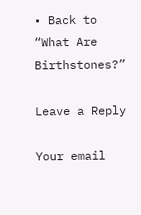• Back to “What Are Birthstones?”

Leave a Reply

Your email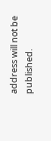address will not be published.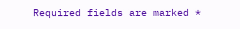Required fields are marked *